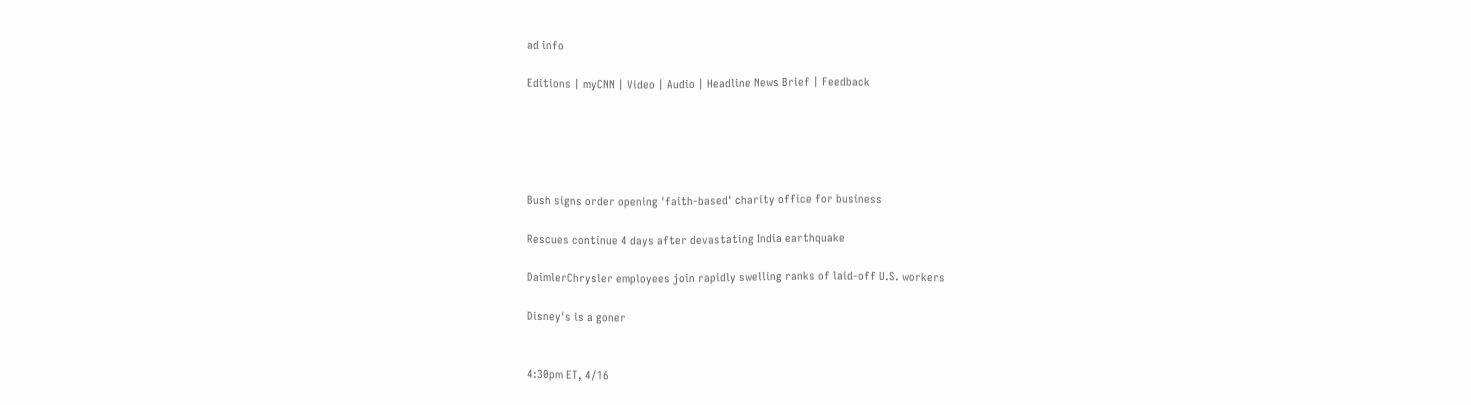ad info

Editions | myCNN | Video | Audio | Headline News Brief | Feedback





Bush signs order opening 'faith-based' charity office for business

Rescues continue 4 days after devastating India earthquake

DaimlerChrysler employees join rapidly swelling ranks of laid-off U.S. workers

Disney's is a goner


4:30pm ET, 4/16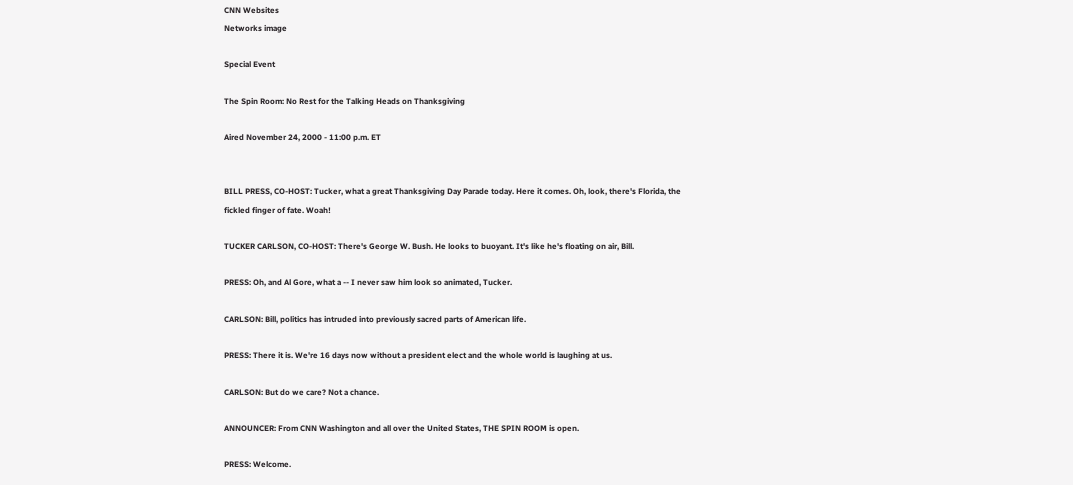CNN Websites
Networks image

Special Event

The Spin Room: No Rest for the Talking Heads on Thanksgiving

Aired November 24, 2000 - 11:00 p.m. ET


BILL PRESS, CO-HOST: Tucker, what a great Thanksgiving Day Parade today. Here it comes. Oh, look, there's Florida, the fickled finger of fate. Woah!

TUCKER CARLSON, CO-HOST: There's George W. Bush. He looks to buoyant. It's like he's floating on air, Bill.

PRESS: Oh, and Al Gore, what a -- I never saw him look so animated, Tucker.

CARLSON: Bill, politics has intruded into previously sacred parts of American life.

PRESS: There it is. We're 16 days now without a president elect and the whole world is laughing at us.

CARLSON: But do we care? Not a chance.

ANNOUNCER: From CNN Washington and all over the United States, THE SPIN ROOM is open.

PRESS: Welcome.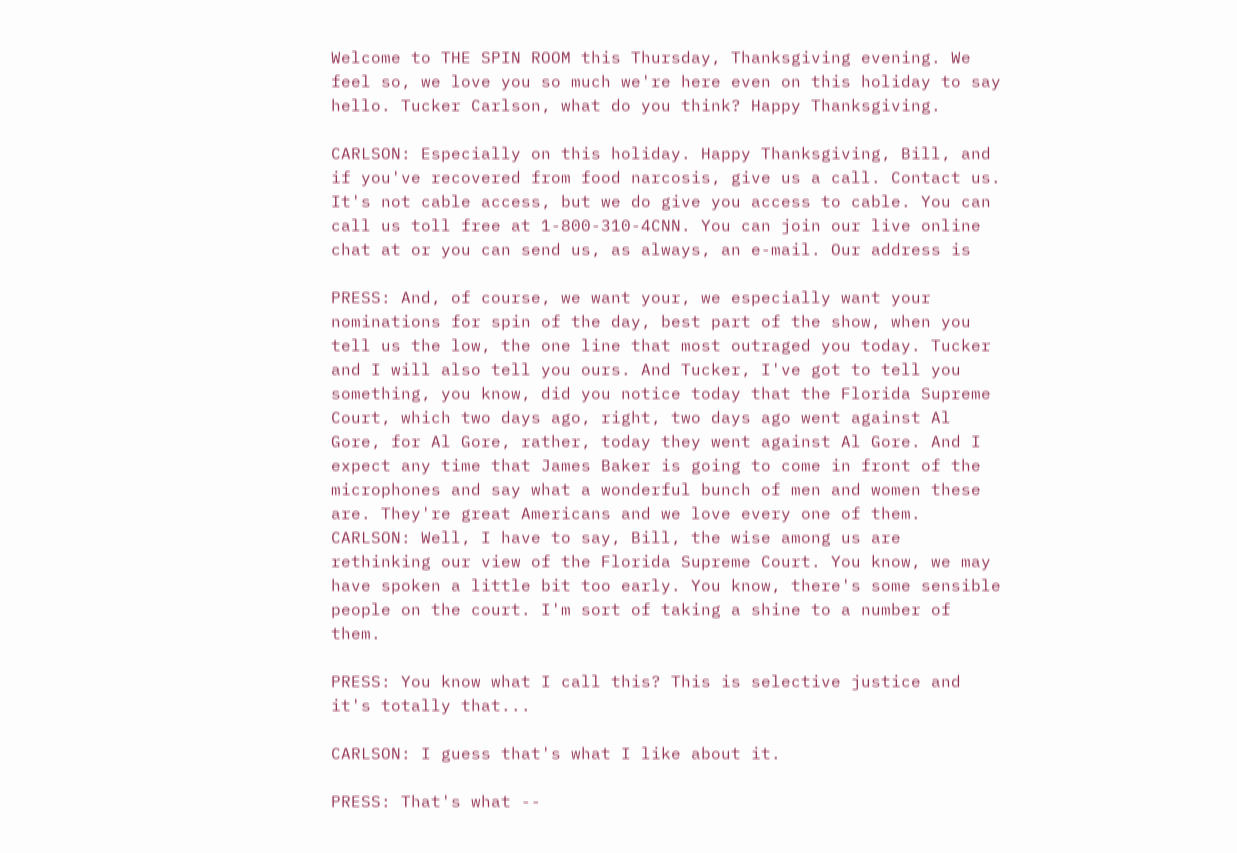Welcome to THE SPIN ROOM this Thursday, Thanksgiving evening. We feel so, we love you so much we're here even on this holiday to say hello. Tucker Carlson, what do you think? Happy Thanksgiving.

CARLSON: Especially on this holiday. Happy Thanksgiving, Bill, and if you've recovered from food narcosis, give us a call. Contact us. It's not cable access, but we do give you access to cable. You can call us toll free at 1-800-310-4CNN. You can join our live online chat at or you can send us, as always, an e-mail. Our address is

PRESS: And, of course, we want your, we especially want your nominations for spin of the day, best part of the show, when you tell us the low, the one line that most outraged you today. Tucker and I will also tell you ours. And Tucker, I've got to tell you something, you know, did you notice today that the Florida Supreme Court, which two days ago, right, two days ago went against Al Gore, for Al Gore, rather, today they went against Al Gore. And I expect any time that James Baker is going to come in front of the microphones and say what a wonderful bunch of men and women these are. They're great Americans and we love every one of them. CARLSON: Well, I have to say, Bill, the wise among us are rethinking our view of the Florida Supreme Court. You know, we may have spoken a little bit too early. You know, there's some sensible people on the court. I'm sort of taking a shine to a number of them.

PRESS: You know what I call this? This is selective justice and it's totally that...

CARLSON: I guess that's what I like about it.

PRESS: That's what --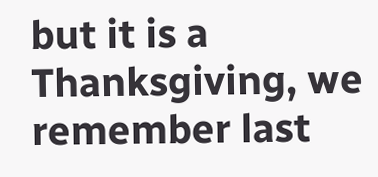but it is a Thanksgiving, we remember last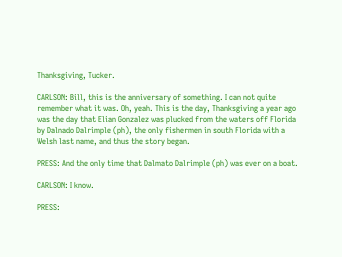Thanksgiving, Tucker.

CARLSON: Bill, this is the anniversary of something. I can not quite remember what it was. Oh, yeah. This is the day, Thanksgiving a year ago was the day that Elian Gonzalez was plucked from the waters off Florida by Dalnado Dalrimple (ph), the only fishermen in south Florida with a Welsh last name, and thus the story began.

PRESS: And the only time that Dalmato Dalrimple (ph) was ever on a boat.

CARLSON: I know.

PRESS: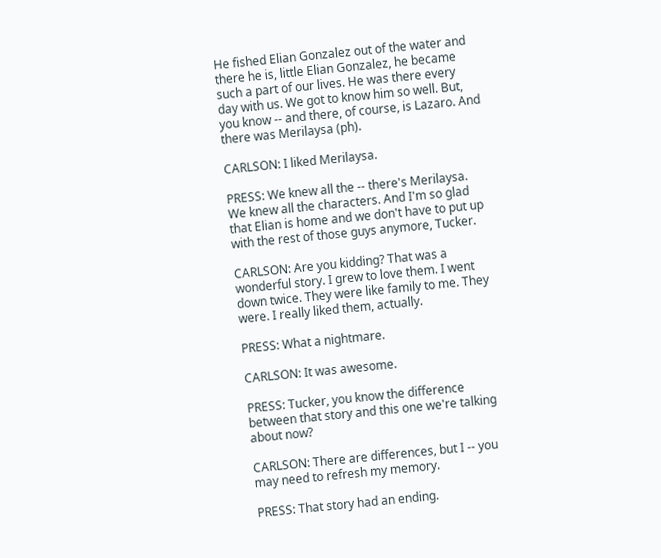He fished Elian Gonzalez out of the water and there he is, little Elian Gonzalez, he became such a part of our lives. He was there every day with us. We got to know him so well. But, you know -- and there, of course, is Lazaro. And there was Merilaysa (ph).

CARLSON: I liked Merilaysa.

PRESS: We knew all the -- there's Merilaysa. We knew all the characters. And I'm so glad that Elian is home and we don't have to put up with the rest of those guys anymore, Tucker.

CARLSON: Are you kidding? That was a wonderful story. I grew to love them. I went down twice. They were like family to me. They were. I really liked them, actually.

PRESS: What a nightmare.

CARLSON: It was awesome.

PRESS: Tucker, you know the difference between that story and this one we're talking about now?

CARLSON: There are differences, but I -- you may need to refresh my memory.

PRESS: That story had an ending.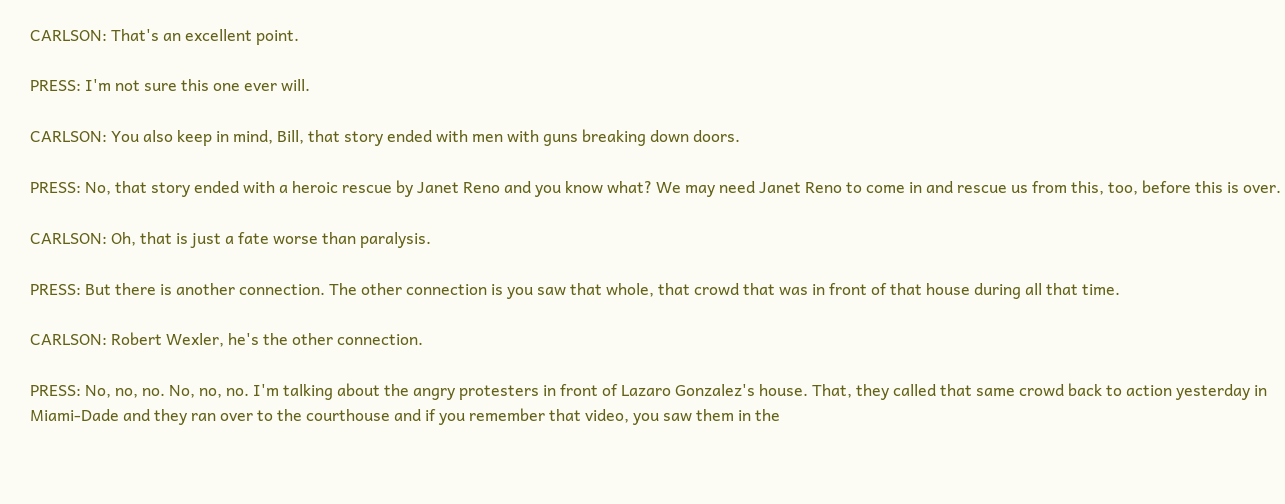CARLSON: That's an excellent point.

PRESS: I'm not sure this one ever will.

CARLSON: You also keep in mind, Bill, that story ended with men with guns breaking down doors.

PRESS: No, that story ended with a heroic rescue by Janet Reno and you know what? We may need Janet Reno to come in and rescue us from this, too, before this is over.

CARLSON: Oh, that is just a fate worse than paralysis.

PRESS: But there is another connection. The other connection is you saw that whole, that crowd that was in front of that house during all that time.

CARLSON: Robert Wexler, he's the other connection.

PRESS: No, no, no. No, no, no. I'm talking about the angry protesters in front of Lazaro Gonzalez's house. That, they called that same crowd back to action yesterday in Miami-Dade and they ran over to the courthouse and if you remember that video, you saw them in the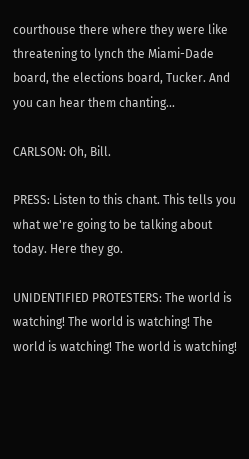courthouse there where they were like threatening to lynch the Miami-Dade board, the elections board, Tucker. And you can hear them chanting...

CARLSON: Oh, Bill.

PRESS: Listen to this chant. This tells you what we're going to be talking about today. Here they go.

UNIDENTIFIED PROTESTERS: The world is watching! The world is watching! The world is watching! The world is watching!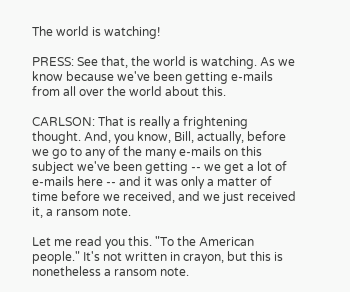The world is watching!

PRESS: See that, the world is watching. As we know because we've been getting e-mails from all over the world about this.

CARLSON: That is really a frightening thought. And, you know, Bill, actually, before we go to any of the many e-mails on this subject we've been getting -- we get a lot of e-mails here -- and it was only a matter of time before we received, and we just received it, a ransom note.

Let me read you this. "To the American people." It's not written in crayon, but this is nonetheless a ransom note.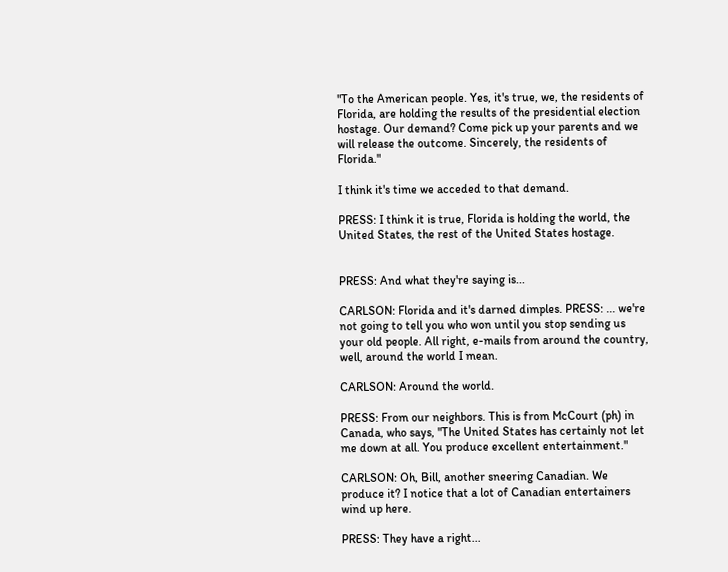"To the American people. Yes, it's true, we, the residents of Florida, are holding the results of the presidential election hostage. Our demand? Come pick up your parents and we will release the outcome. Sincerely, the residents of Florida."

I think it's time we acceded to that demand.

PRESS: I think it is true, Florida is holding the world, the United States, the rest of the United States hostage.


PRESS: And what they're saying is...

CARLSON: Florida and it's darned dimples. PRESS: ... we're not going to tell you who won until you stop sending us your old people. All right, e-mails from around the country, well, around the world I mean.

CARLSON: Around the world.

PRESS: From our neighbors. This is from McCourt (ph) in Canada, who says, "The United States has certainly not let me down at all. You produce excellent entertainment."

CARLSON: Oh, Bill, another sneering Canadian. We produce it? I notice that a lot of Canadian entertainers wind up here.

PRESS: They have a right...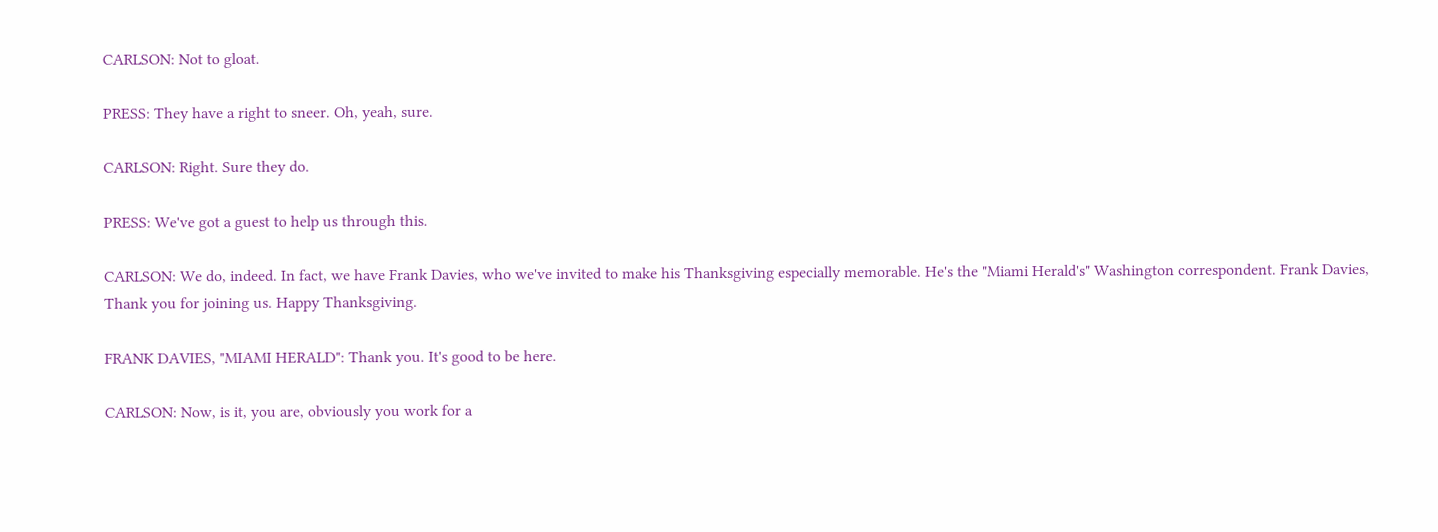CARLSON: Not to gloat.

PRESS: They have a right to sneer. Oh, yeah, sure.

CARLSON: Right. Sure they do.

PRESS: We've got a guest to help us through this.

CARLSON: We do, indeed. In fact, we have Frank Davies, who we've invited to make his Thanksgiving especially memorable. He's the "Miami Herald's" Washington correspondent. Frank Davies, Thank you for joining us. Happy Thanksgiving.

FRANK DAVIES, "MIAMI HERALD": Thank you. It's good to be here.

CARLSON: Now, is it, you are, obviously you work for a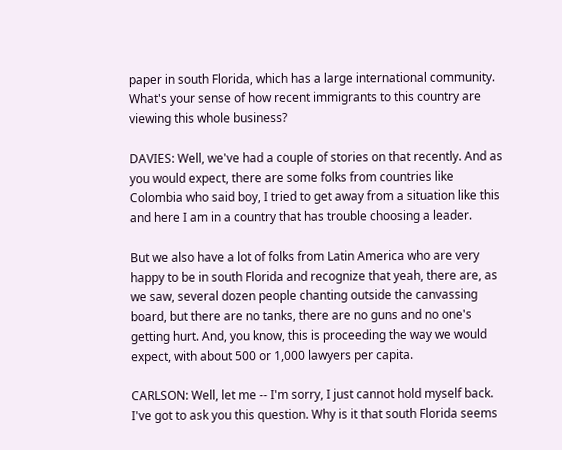paper in south Florida, which has a large international community. What's your sense of how recent immigrants to this country are viewing this whole business?

DAVIES: Well, we've had a couple of stories on that recently. And as you would expect, there are some folks from countries like Colombia who said boy, I tried to get away from a situation like this and here I am in a country that has trouble choosing a leader.

But we also have a lot of folks from Latin America who are very happy to be in south Florida and recognize that yeah, there are, as we saw, several dozen people chanting outside the canvassing board, but there are no tanks, there are no guns and no one's getting hurt. And, you know, this is proceeding the way we would expect, with about 500 or 1,000 lawyers per capita.

CARLSON: Well, let me -- I'm sorry, I just cannot hold myself back. I've got to ask you this question. Why is it that south Florida seems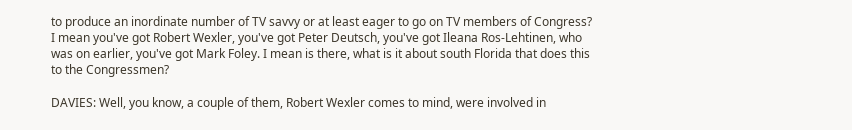to produce an inordinate number of TV savvy or at least eager to go on TV members of Congress? I mean you've got Robert Wexler, you've got Peter Deutsch, you've got Ileana Ros-Lehtinen, who was on earlier, you've got Mark Foley. I mean is there, what is it about south Florida that does this to the Congressmen?

DAVIES: Well, you know, a couple of them, Robert Wexler comes to mind, were involved in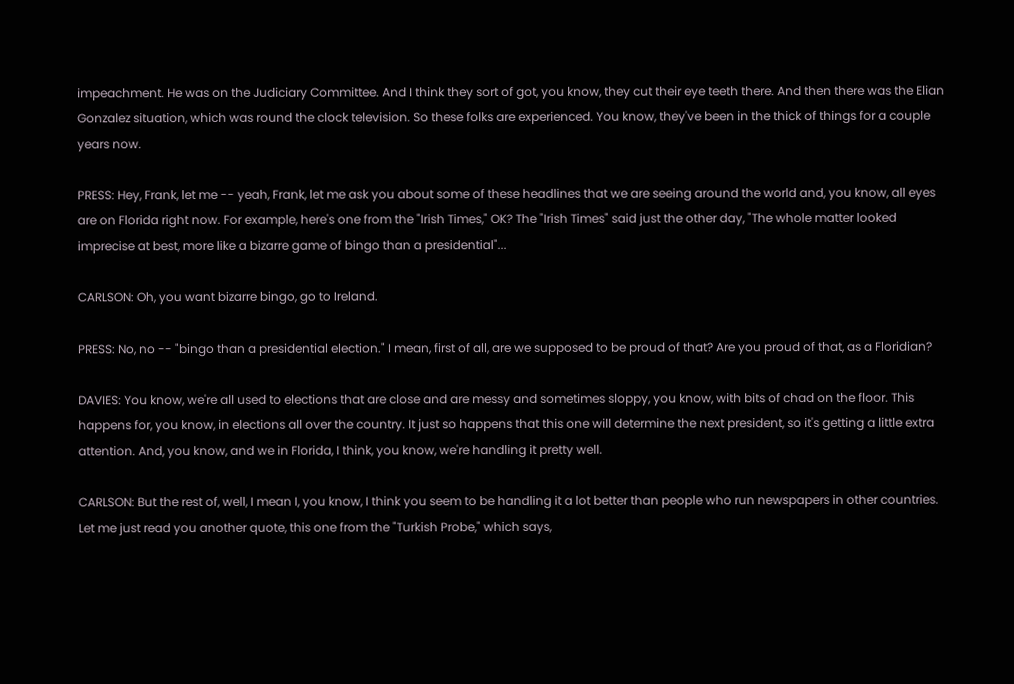impeachment. He was on the Judiciary Committee. And I think they sort of got, you know, they cut their eye teeth there. And then there was the Elian Gonzalez situation, which was round the clock television. So these folks are experienced. You know, they've been in the thick of things for a couple years now.

PRESS: Hey, Frank, let me -- yeah, Frank, let me ask you about some of these headlines that we are seeing around the world and, you know, all eyes are on Florida right now. For example, here's one from the "Irish Times," OK? The "Irish Times" said just the other day, "The whole matter looked imprecise at best, more like a bizarre game of bingo than a presidential"...

CARLSON: Oh, you want bizarre bingo, go to Ireland.

PRESS: No, no -- "bingo than a presidential election." I mean, first of all, are we supposed to be proud of that? Are you proud of that, as a Floridian?

DAVIES: You know, we're all used to elections that are close and are messy and sometimes sloppy, you know, with bits of chad on the floor. This happens for, you know, in elections all over the country. It just so happens that this one will determine the next president, so it's getting a little extra attention. And, you know, and we in Florida, I think, you know, we're handling it pretty well.

CARLSON: But the rest of, well, I mean I, you know, I think you seem to be handling it a lot better than people who run newspapers in other countries. Let me just read you another quote, this one from the "Turkish Probe," which says,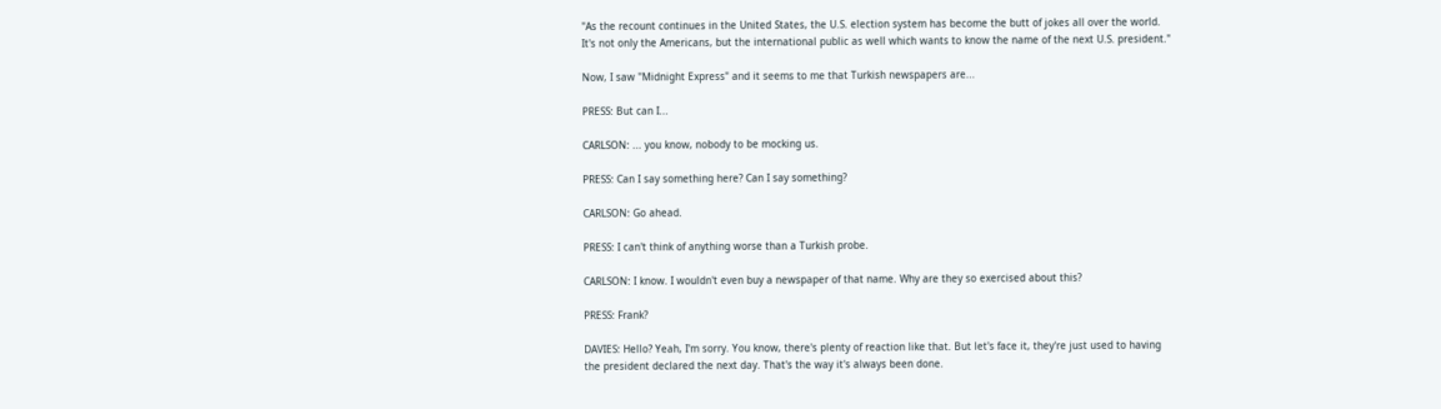"As the recount continues in the United States, the U.S. election system has become the butt of jokes all over the world. It's not only the Americans, but the international public as well which wants to know the name of the next U.S. president."

Now, I saw "Midnight Express" and it seems to me that Turkish newspapers are...

PRESS: But can I...

CARLSON: ... you know, nobody to be mocking us.

PRESS: Can I say something here? Can I say something?

CARLSON: Go ahead.

PRESS: I can't think of anything worse than a Turkish probe.

CARLSON: I know. I wouldn't even buy a newspaper of that name. Why are they so exercised about this?

PRESS: Frank?

DAVIES: Hello? Yeah, I'm sorry. You know, there's plenty of reaction like that. But let's face it, they're just used to having the president declared the next day. That's the way it's always been done.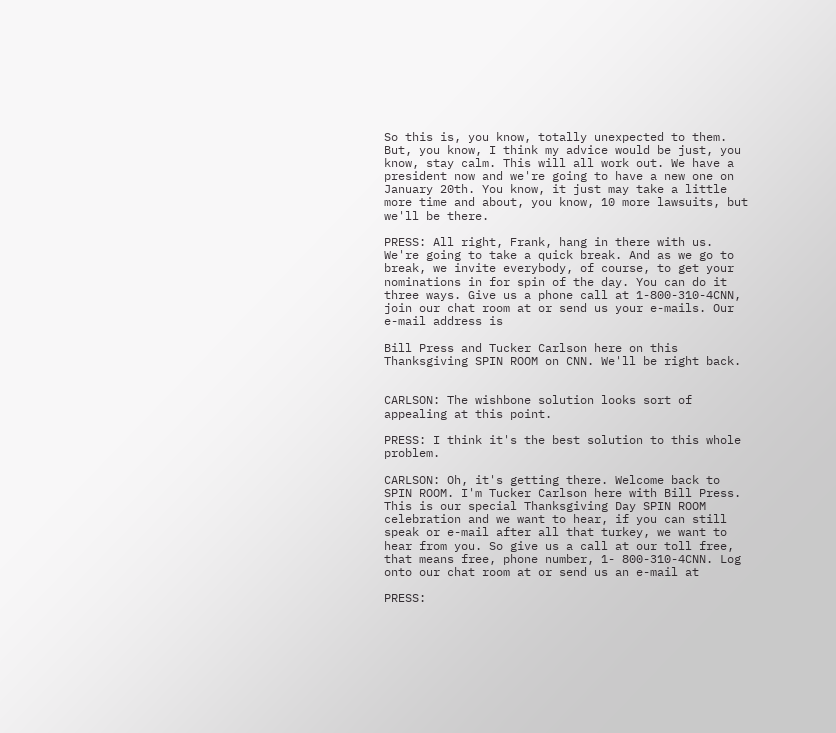So this is, you know, totally unexpected to them. But, you know, I think my advice would be just, you know, stay calm. This will all work out. We have a president now and we're going to have a new one on January 20th. You know, it just may take a little more time and about, you know, 10 more lawsuits, but we'll be there.

PRESS: All right, Frank, hang in there with us. We're going to take a quick break. And as we go to break, we invite everybody, of course, to get your nominations in for spin of the day. You can do it three ways. Give us a phone call at 1-800-310-4CNN, join our chat room at or send us your e-mails. Our e-mail address is

Bill Press and Tucker Carlson here on this Thanksgiving SPIN ROOM on CNN. We'll be right back.


CARLSON: The wishbone solution looks sort of appealing at this point.

PRESS: I think it's the best solution to this whole problem.

CARLSON: Oh, it's getting there. Welcome back to SPIN ROOM. I'm Tucker Carlson here with Bill Press. This is our special Thanksgiving Day SPIN ROOM celebration and we want to hear, if you can still speak or e-mail after all that turkey, we want to hear from you. So give us a call at our toll free, that means free, phone number, 1- 800-310-4CNN. Log onto our chat room at or send us an e-mail at

PRESS: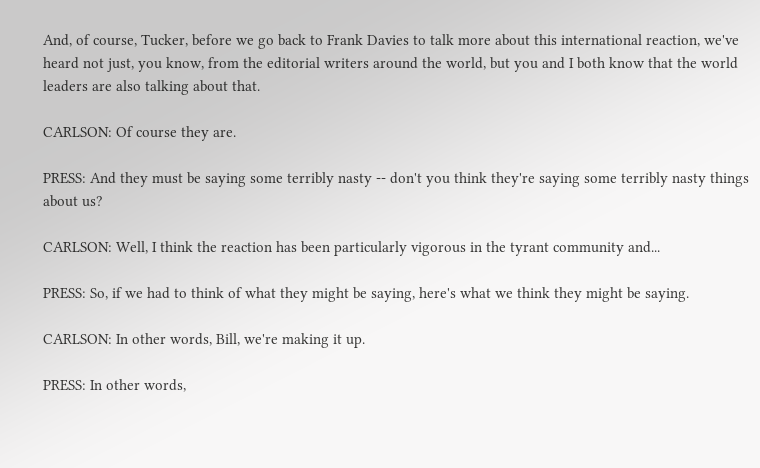And, of course, Tucker, before we go back to Frank Davies to talk more about this international reaction, we've heard not just, you know, from the editorial writers around the world, but you and I both know that the world leaders are also talking about that.

CARLSON: Of course they are.

PRESS: And they must be saying some terribly nasty -- don't you think they're saying some terribly nasty things about us?

CARLSON: Well, I think the reaction has been particularly vigorous in the tyrant community and...

PRESS: So, if we had to think of what they might be saying, here's what we think they might be saying.

CARLSON: In other words, Bill, we're making it up.

PRESS: In other words,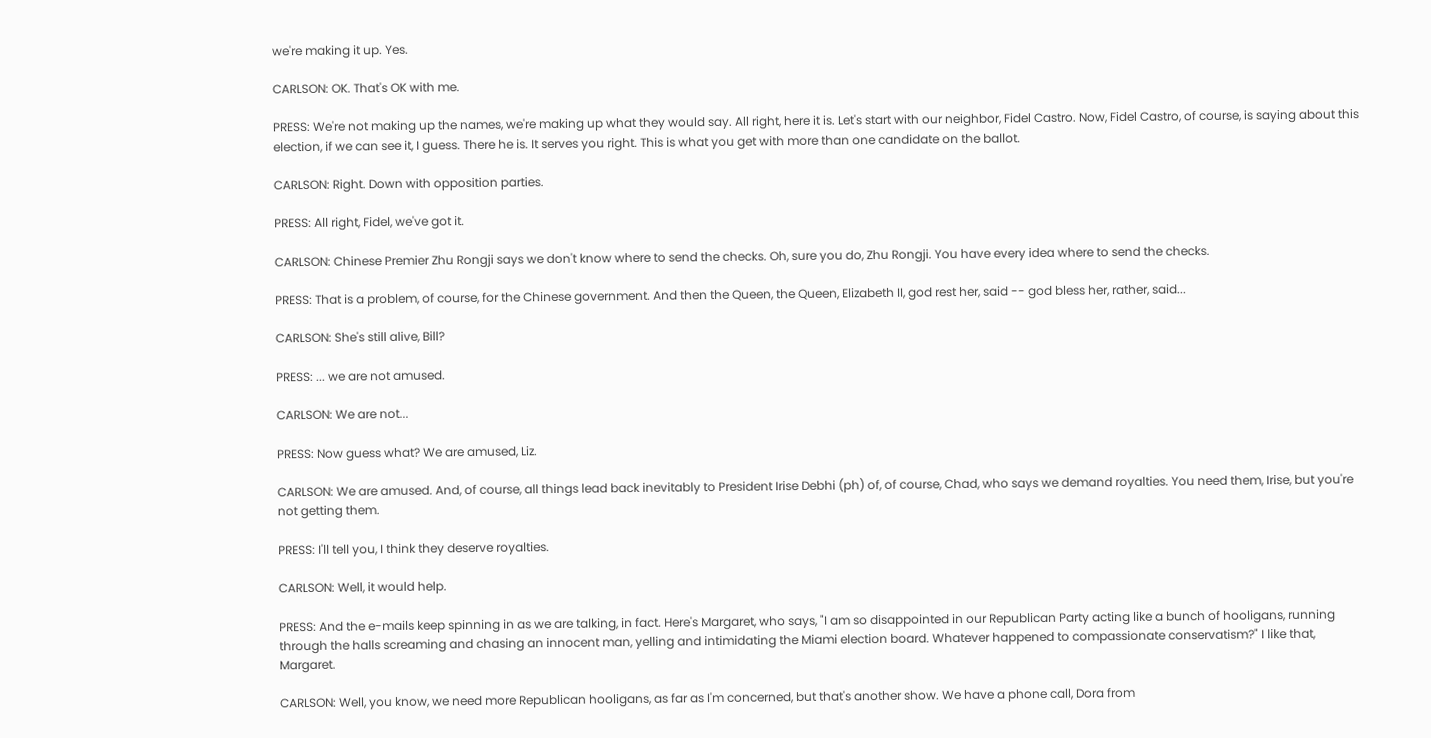we're making it up. Yes.

CARLSON: OK. That's OK with me.

PRESS: We're not making up the names, we're making up what they would say. All right, here it is. Let's start with our neighbor, Fidel Castro. Now, Fidel Castro, of course, is saying about this election, if we can see it, I guess. There he is. It serves you right. This is what you get with more than one candidate on the ballot.

CARLSON: Right. Down with opposition parties.

PRESS: All right, Fidel, we've got it.

CARLSON: Chinese Premier Zhu Rongji says we don't know where to send the checks. Oh, sure you do, Zhu Rongji. You have every idea where to send the checks.

PRESS: That is a problem, of course, for the Chinese government. And then the Queen, the Queen, Elizabeth II, god rest her, said -- god bless her, rather, said...

CARLSON: She's still alive, Bill?

PRESS: ... we are not amused.

CARLSON: We are not...

PRESS: Now guess what? We are amused, Liz.

CARLSON: We are amused. And, of course, all things lead back inevitably to President Irise Debhi (ph) of, of course, Chad, who says we demand royalties. You need them, Irise, but you're not getting them.

PRESS: I'll tell you, I think they deserve royalties.

CARLSON: Well, it would help.

PRESS: And the e-mails keep spinning in as we are talking, in fact. Here's Margaret, who says, "I am so disappointed in our Republican Party acting like a bunch of hooligans, running through the halls screaming and chasing an innocent man, yelling and intimidating the Miami election board. Whatever happened to compassionate conservatism?" I like that, Margaret.

CARLSON: Well, you know, we need more Republican hooligans, as far as I'm concerned, but that's another show. We have a phone call, Dora from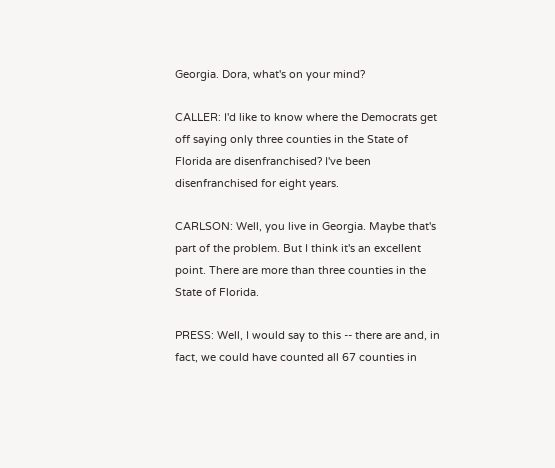Georgia. Dora, what's on your mind?

CALLER: I'd like to know where the Democrats get off saying only three counties in the State of Florida are disenfranchised? I've been disenfranchised for eight years.

CARLSON: Well, you live in Georgia. Maybe that's part of the problem. But I think it's an excellent point. There are more than three counties in the State of Florida.

PRESS: Well, I would say to this -- there are and, in fact, we could have counted all 67 counties in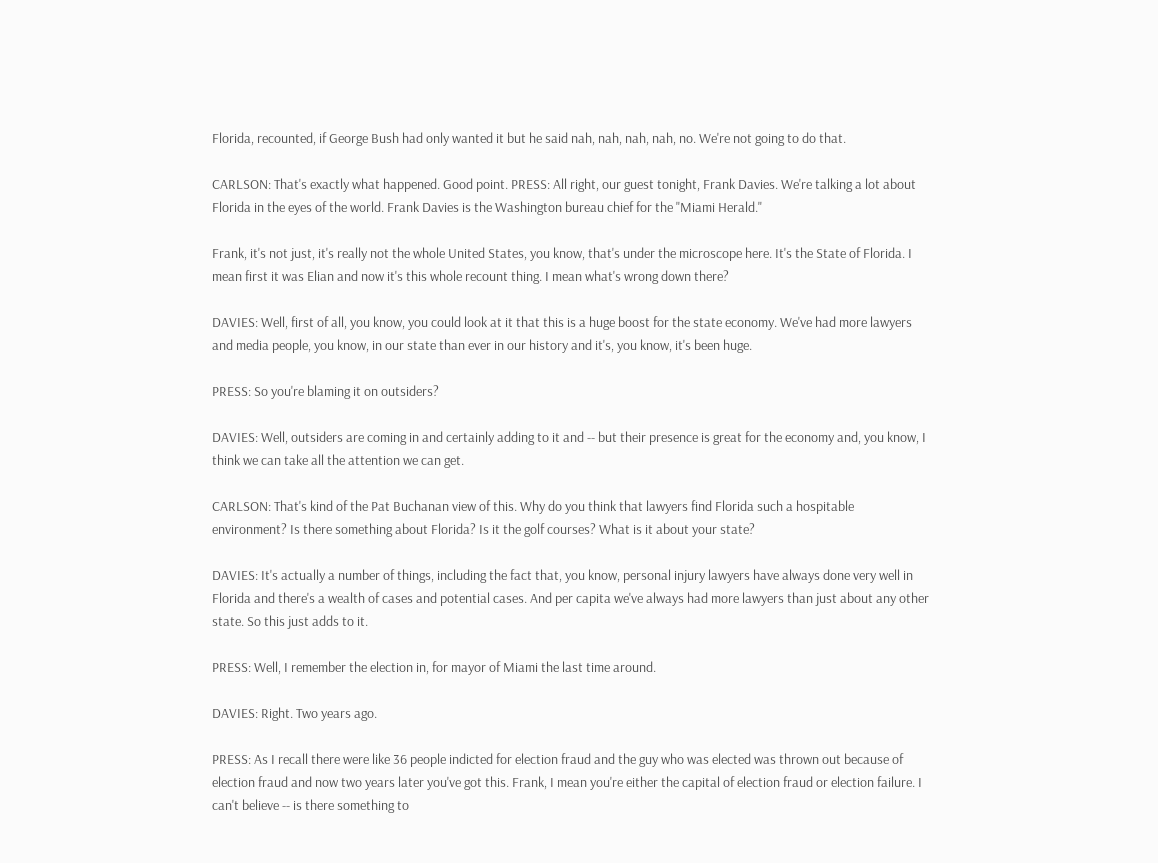Florida, recounted, if George Bush had only wanted it but he said nah, nah, nah, nah, no. We're not going to do that.

CARLSON: That's exactly what happened. Good point. PRESS: All right, our guest tonight, Frank Davies. We're talking a lot about Florida in the eyes of the world. Frank Davies is the Washington bureau chief for the "Miami Herald."

Frank, it's not just, it's really not the whole United States, you know, that's under the microscope here. It's the State of Florida. I mean first it was Elian and now it's this whole recount thing. I mean what's wrong down there?

DAVIES: Well, first of all, you know, you could look at it that this is a huge boost for the state economy. We've had more lawyers and media people, you know, in our state than ever in our history and it's, you know, it's been huge.

PRESS: So you're blaming it on outsiders?

DAVIES: Well, outsiders are coming in and certainly adding to it and -- but their presence is great for the economy and, you know, I think we can take all the attention we can get.

CARLSON: That's kind of the Pat Buchanan view of this. Why do you think that lawyers find Florida such a hospitable environment? Is there something about Florida? Is it the golf courses? What is it about your state?

DAVIES: It's actually a number of things, including the fact that, you know, personal injury lawyers have always done very well in Florida and there's a wealth of cases and potential cases. And per capita we've always had more lawyers than just about any other state. So this just adds to it.

PRESS: Well, I remember the election in, for mayor of Miami the last time around.

DAVIES: Right. Two years ago.

PRESS: As I recall there were like 36 people indicted for election fraud and the guy who was elected was thrown out because of election fraud and now two years later you've got this. Frank, I mean you're either the capital of election fraud or election failure. I can't believe -- is there something to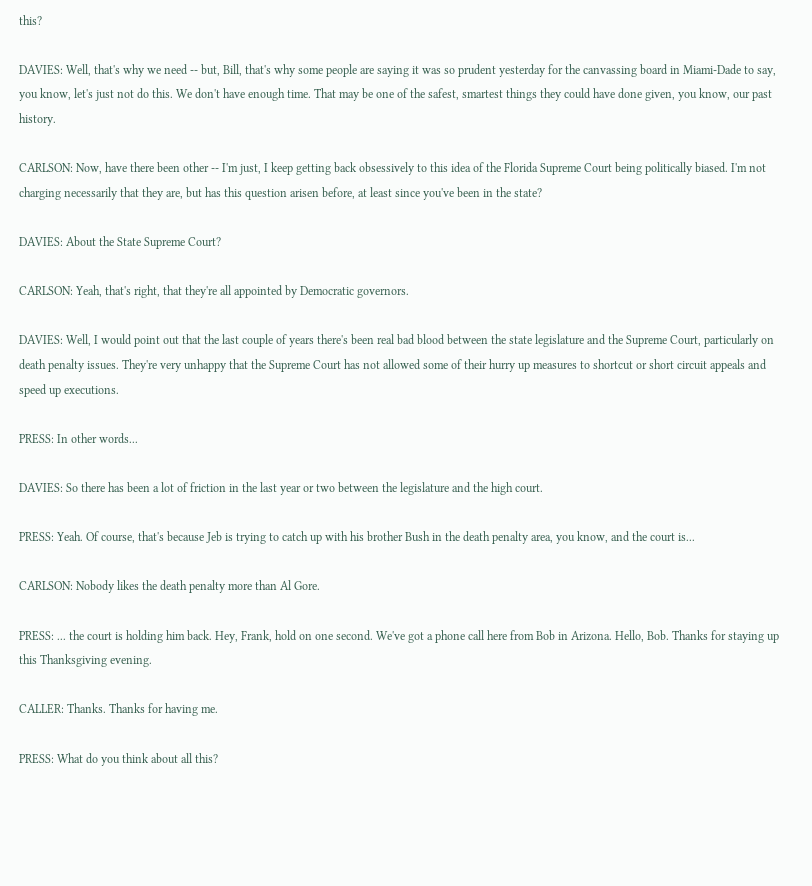this?

DAVIES: Well, that's why we need -- but, Bill, that's why some people are saying it was so prudent yesterday for the canvassing board in Miami-Dade to say, you know, let's just not do this. We don't have enough time. That may be one of the safest, smartest things they could have done given, you know, our past history.

CARLSON: Now, have there been other -- I'm just, I keep getting back obsessively to this idea of the Florida Supreme Court being politically biased. I'm not charging necessarily that they are, but has this question arisen before, at least since you've been in the state?

DAVIES: About the State Supreme Court?

CARLSON: Yeah, that's right, that they're all appointed by Democratic governors.

DAVIES: Well, I would point out that the last couple of years there's been real bad blood between the state legislature and the Supreme Court, particularly on death penalty issues. They're very unhappy that the Supreme Court has not allowed some of their hurry up measures to shortcut or short circuit appeals and speed up executions.

PRESS: In other words...

DAVIES: So there has been a lot of friction in the last year or two between the legislature and the high court.

PRESS: Yeah. Of course, that's because Jeb is trying to catch up with his brother Bush in the death penalty area, you know, and the court is...

CARLSON: Nobody likes the death penalty more than Al Gore.

PRESS: ... the court is holding him back. Hey, Frank, hold on one second. We've got a phone call here from Bob in Arizona. Hello, Bob. Thanks for staying up this Thanksgiving evening.

CALLER: Thanks. Thanks for having me.

PRESS: What do you think about all this?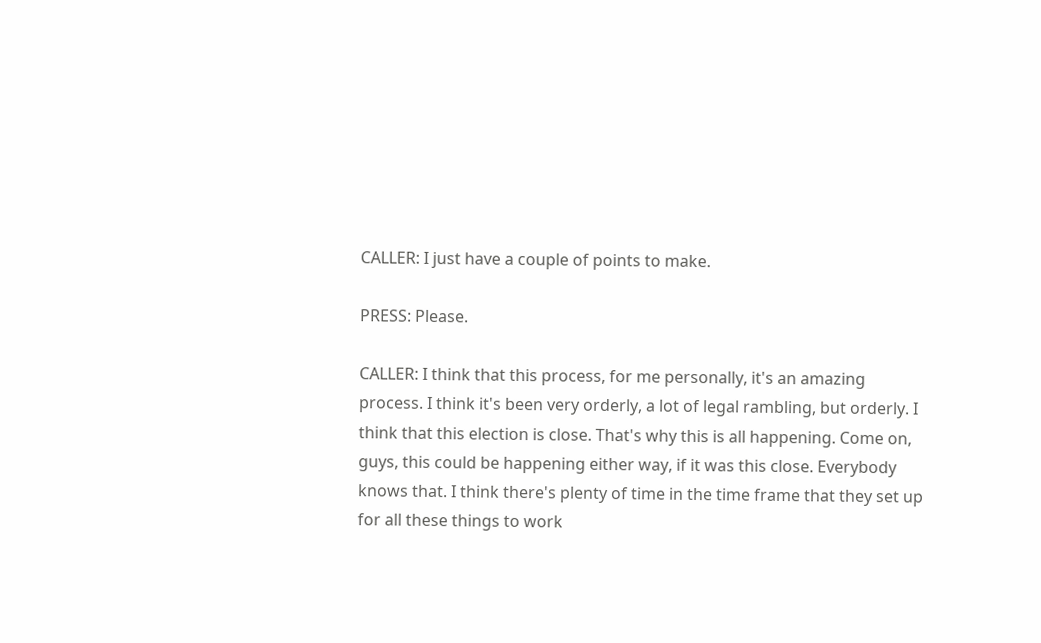CALLER: I just have a couple of points to make.

PRESS: Please.

CALLER: I think that this process, for me personally, it's an amazing process. I think it's been very orderly, a lot of legal rambling, but orderly. I think that this election is close. That's why this is all happening. Come on, guys, this could be happening either way, if it was this close. Everybody knows that. I think there's plenty of time in the time frame that they set up for all these things to work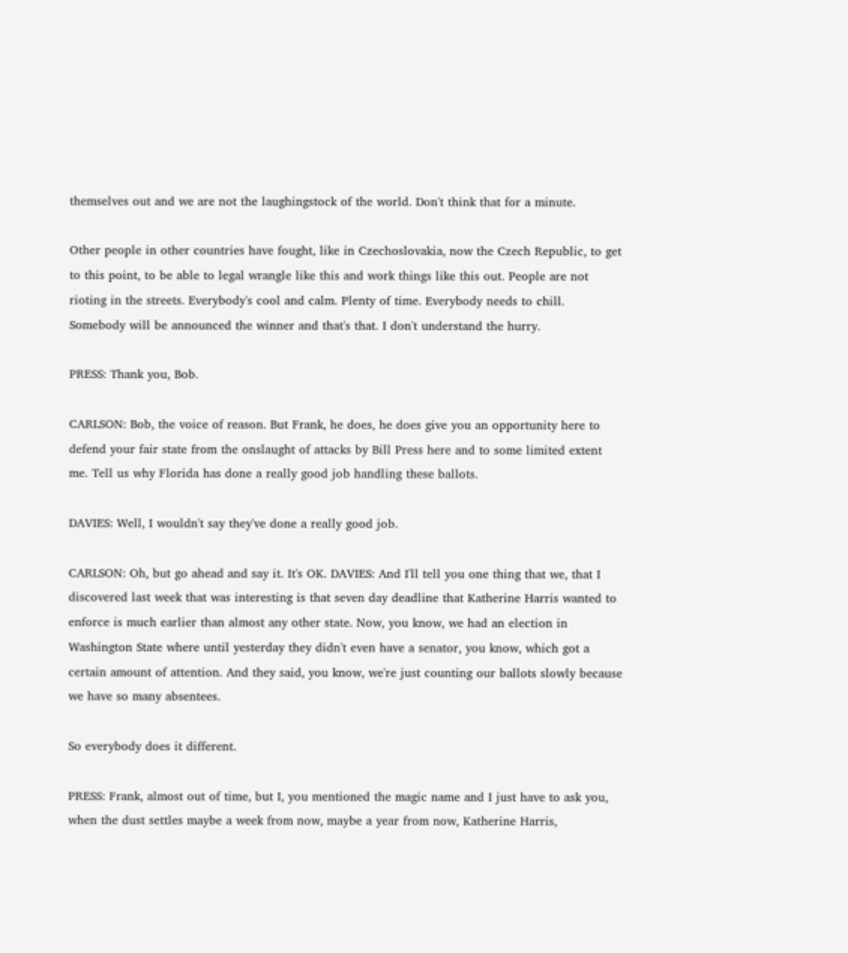themselves out and we are not the laughingstock of the world. Don't think that for a minute.

Other people in other countries have fought, like in Czechoslovakia, now the Czech Republic, to get to this point, to be able to legal wrangle like this and work things like this out. People are not rioting in the streets. Everybody's cool and calm. Plenty of time. Everybody needs to chill. Somebody will be announced the winner and that's that. I don't understand the hurry.

PRESS: Thank you, Bob.

CARLSON: Bob, the voice of reason. But Frank, he does, he does give you an opportunity here to defend your fair state from the onslaught of attacks by Bill Press here and to some limited extent me. Tell us why Florida has done a really good job handling these ballots.

DAVIES: Well, I wouldn't say they've done a really good job.

CARLSON: Oh, but go ahead and say it. It's OK. DAVIES: And I'll tell you one thing that we, that I discovered last week that was interesting is that seven day deadline that Katherine Harris wanted to enforce is much earlier than almost any other state. Now, you know, we had an election in Washington State where until yesterday they didn't even have a senator, you know, which got a certain amount of attention. And they said, you know, we're just counting our ballots slowly because we have so many absentees.

So everybody does it different.

PRESS: Frank, almost out of time, but I, you mentioned the magic name and I just have to ask you, when the dust settles maybe a week from now, maybe a year from now, Katherine Harris,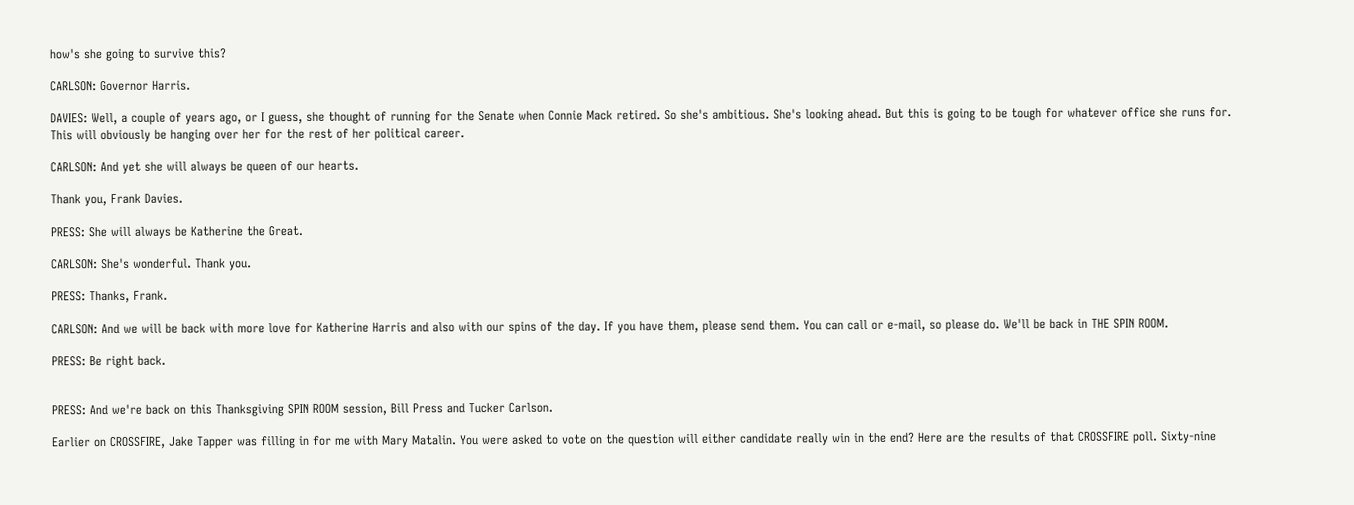how's she going to survive this?

CARLSON: Governor Harris.

DAVIES: Well, a couple of years ago, or I guess, she thought of running for the Senate when Connie Mack retired. So she's ambitious. She's looking ahead. But this is going to be tough for whatever office she runs for. This will obviously be hanging over her for the rest of her political career.

CARLSON: And yet she will always be queen of our hearts.

Thank you, Frank Davies.

PRESS: She will always be Katherine the Great.

CARLSON: She's wonderful. Thank you.

PRESS: Thanks, Frank.

CARLSON: And we will be back with more love for Katherine Harris and also with our spins of the day. If you have them, please send them. You can call or e-mail, so please do. We'll be back in THE SPIN ROOM.

PRESS: Be right back.


PRESS: And we're back on this Thanksgiving SPIN ROOM session, Bill Press and Tucker Carlson.

Earlier on CROSSFIRE, Jake Tapper was filling in for me with Mary Matalin. You were asked to vote on the question will either candidate really win in the end? Here are the results of that CROSSFIRE poll. Sixty-nine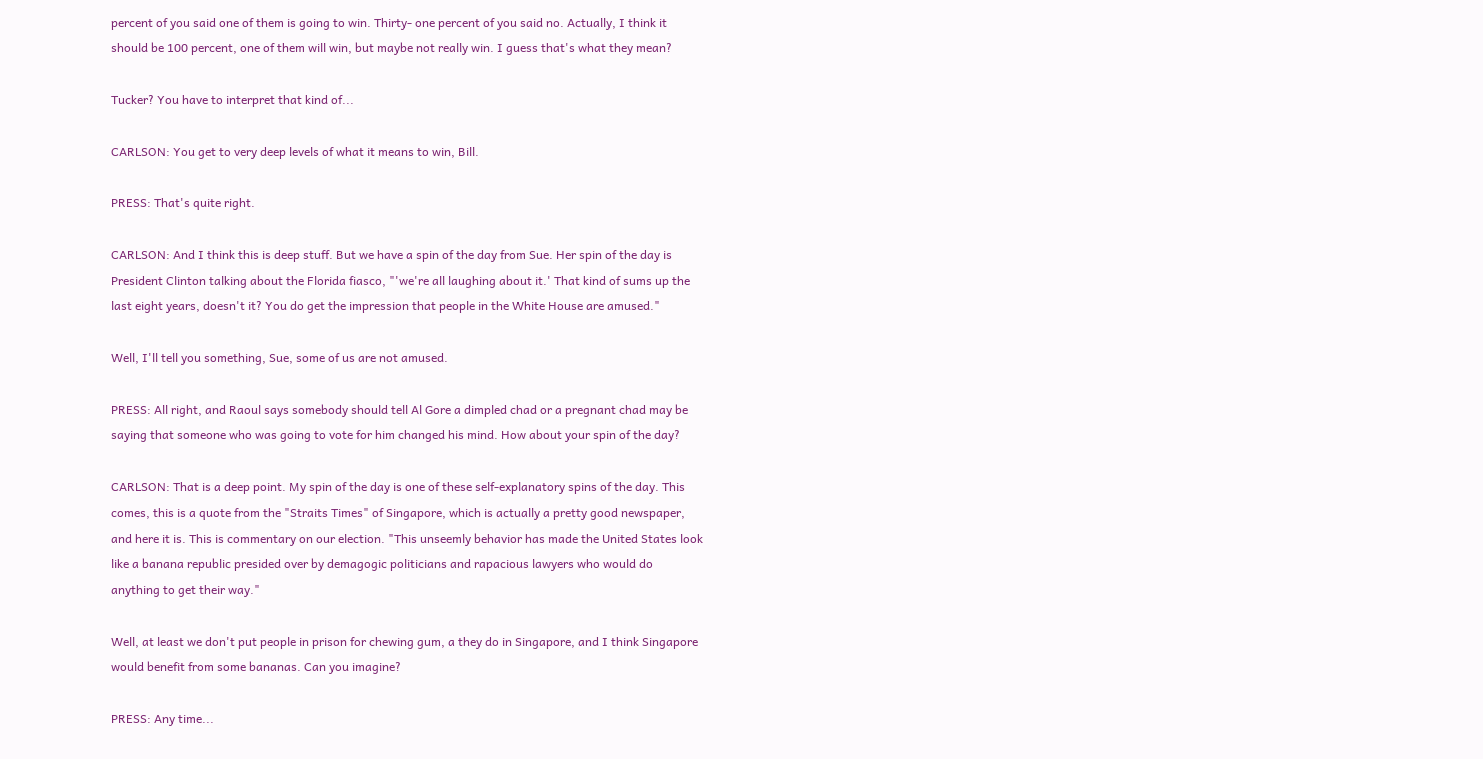percent of you said one of them is going to win. Thirty- one percent of you said no. Actually, I think it should be 100 percent, one of them will win, but maybe not really win. I guess that's what they mean?

Tucker? You have to interpret that kind of...

CARLSON: You get to very deep levels of what it means to win, Bill.

PRESS: That's quite right.

CARLSON: And I think this is deep stuff. But we have a spin of the day from Sue. Her spin of the day is President Clinton talking about the Florida fiasco, "'we're all laughing about it.' That kind of sums up the last eight years, doesn't it? You do get the impression that people in the White House are amused."

Well, I'll tell you something, Sue, some of us are not amused.

PRESS: All right, and Raoul says somebody should tell Al Gore a dimpled chad or a pregnant chad may be saying that someone who was going to vote for him changed his mind. How about your spin of the day?

CARLSON: That is a deep point. My spin of the day is one of these self-explanatory spins of the day. This comes, this is a quote from the "Straits Times" of Singapore, which is actually a pretty good newspaper, and here it is. This is commentary on our election. "This unseemly behavior has made the United States look like a banana republic presided over by demagogic politicians and rapacious lawyers who would do anything to get their way."

Well, at least we don't put people in prison for chewing gum, a they do in Singapore, and I think Singapore would benefit from some bananas. Can you imagine?

PRESS: Any time...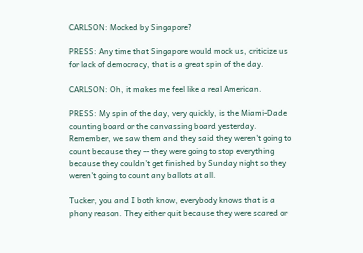CARLSON: Mocked by Singapore?

PRESS: Any time that Singapore would mock us, criticize us for lack of democracy, that is a great spin of the day.

CARLSON: Oh, it makes me feel like a real American.

PRESS: My spin of the day, very quickly, is the Miami-Dade counting board or the canvassing board yesterday. Remember, we saw them and they said they weren't going to count because they -- they were going to stop everything because they couldn't get finished by Sunday night so they weren't going to count any ballots at all.

Tucker, you and I both know, everybody knows that is a phony reason. They either quit because they were scared or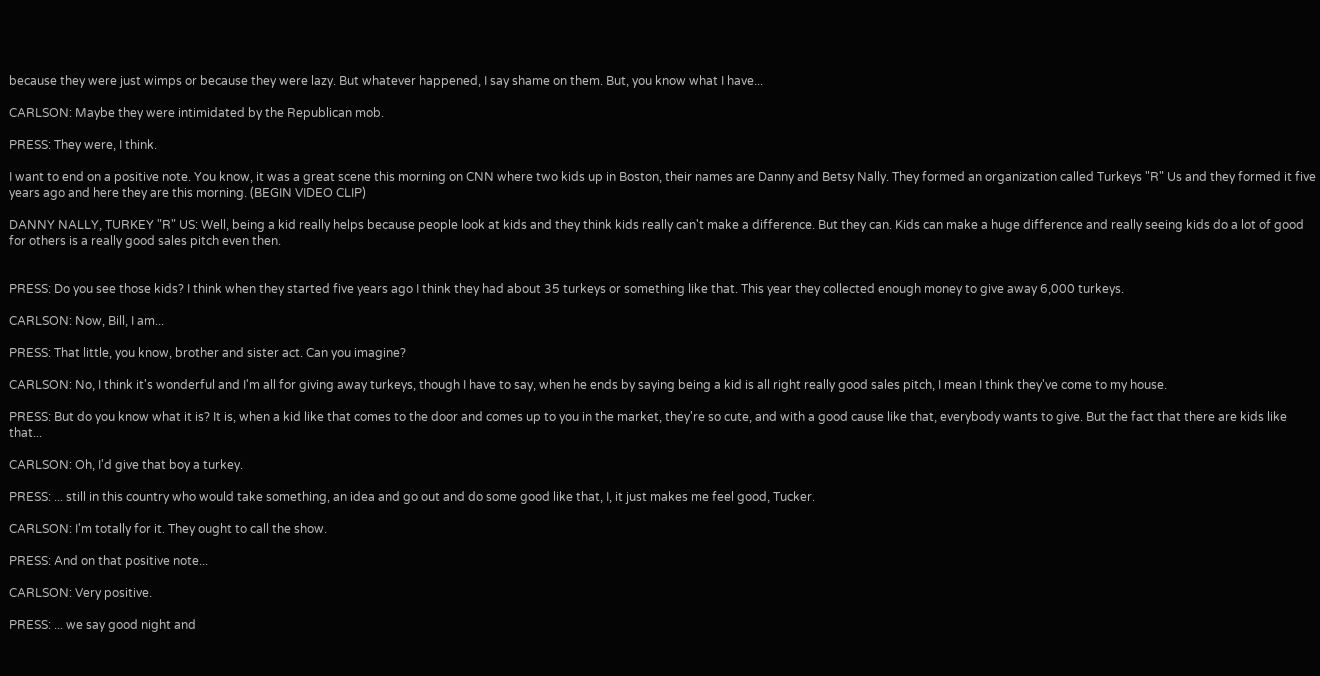because they were just wimps or because they were lazy. But whatever happened, I say shame on them. But, you know what I have...

CARLSON: Maybe they were intimidated by the Republican mob.

PRESS: They were, I think.

I want to end on a positive note. You know, it was a great scene this morning on CNN where two kids up in Boston, their names are Danny and Betsy Nally. They formed an organization called Turkeys "R" Us and they formed it five years ago and here they are this morning. (BEGIN VIDEO CLIP)

DANNY NALLY, TURKEY "R" US: Well, being a kid really helps because people look at kids and they think kids really can't make a difference. But they can. Kids can make a huge difference and really seeing kids do a lot of good for others is a really good sales pitch even then.


PRESS: Do you see those kids? I think when they started five years ago I think they had about 35 turkeys or something like that. This year they collected enough money to give away 6,000 turkeys.

CARLSON: Now, Bill, I am...

PRESS: That little, you know, brother and sister act. Can you imagine?

CARLSON: No, I think it's wonderful and I'm all for giving away turkeys, though I have to say, when he ends by saying being a kid is all right really good sales pitch, I mean I think they've come to my house.

PRESS: But do you know what it is? It is, when a kid like that comes to the door and comes up to you in the market, they're so cute, and with a good cause like that, everybody wants to give. But the fact that there are kids like that...

CARLSON: Oh, I'd give that boy a turkey.

PRESS: ... still in this country who would take something, an idea and go out and do some good like that, I, it just makes me feel good, Tucker.

CARLSON: I'm totally for it. They ought to call the show.

PRESS: And on that positive note...

CARLSON: Very positive.

PRESS: ... we say good night and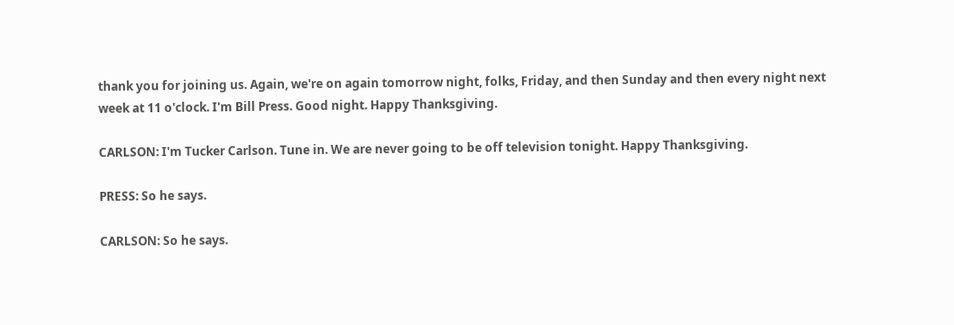thank you for joining us. Again, we're on again tomorrow night, folks, Friday, and then Sunday and then every night next week at 11 o'clock. I'm Bill Press. Good night. Happy Thanksgiving.

CARLSON: I'm Tucker Carlson. Tune in. We are never going to be off television tonight. Happy Thanksgiving.

PRESS: So he says.

CARLSON: So he says.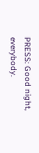PRESS: Good night, everybody.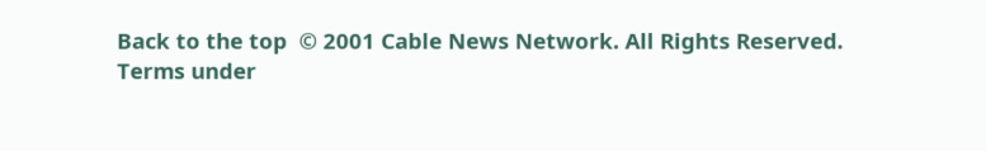Back to the top  © 2001 Cable News Network. All Rights Reserved.
Terms under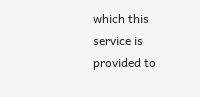which this service is provided to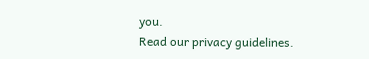you.
Read our privacy guidelines.